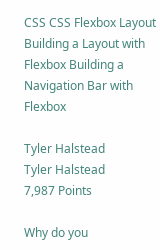CSS CSS Flexbox Layout Building a Layout with Flexbox Building a Navigation Bar with Flexbox

Tyler Halstead
Tyler Halstead
7,987 Points

Why do you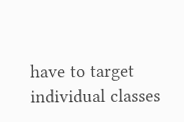have to target individual classes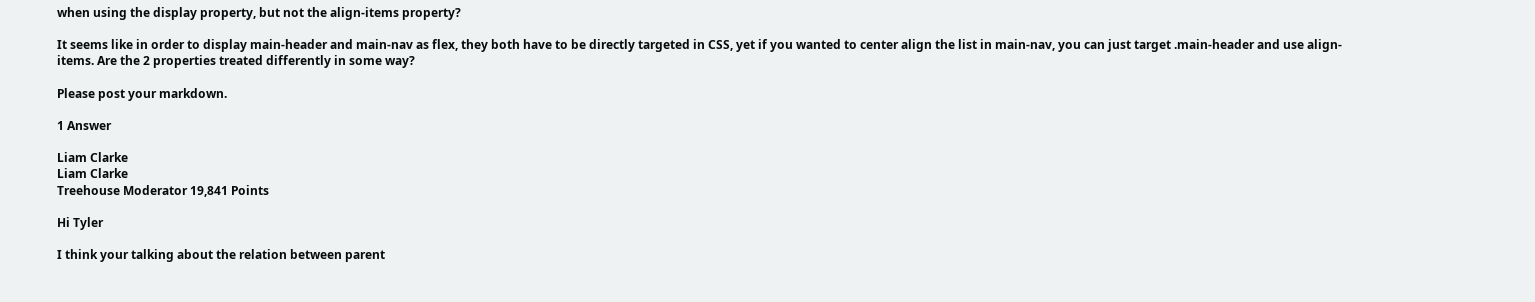when using the display property, but not the align-items property?

It seems like in order to display main-header and main-nav as flex, they both have to be directly targeted in CSS, yet if you wanted to center align the list in main-nav, you can just target .main-header and use align-items. Are the 2 properties treated differently in some way?

Please post your markdown.

1 Answer

Liam Clarke
Liam Clarke
Treehouse Moderator 19,841 Points

Hi Tyler

I think your talking about the relation between parent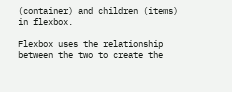(container) and children (items) in flexbox.

Flexbox uses the relationship between the two to create the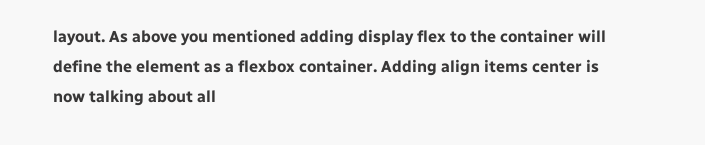layout. As above you mentioned adding display flex to the container will define the element as a flexbox container. Adding align items center is now talking about all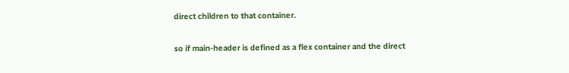direct children to that container.

so if main-header is defined as a flex container and the direct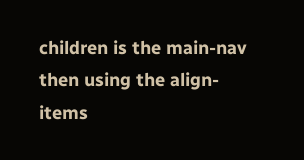children is the main-nav then using the align-items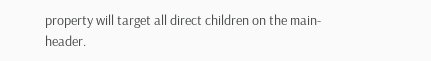property will target all direct children on the main-header.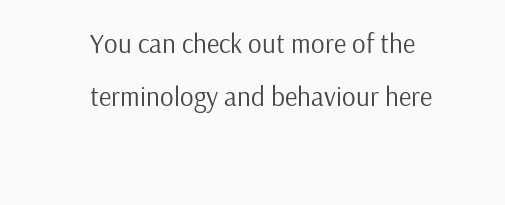You can check out more of the terminology and behaviour here